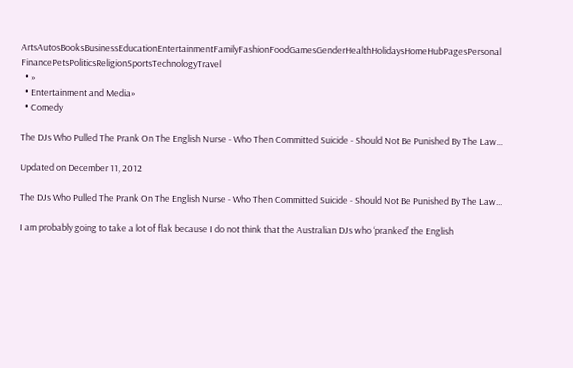ArtsAutosBooksBusinessEducationEntertainmentFamilyFashionFoodGamesGenderHealthHolidaysHomeHubPagesPersonal FinancePetsPoliticsReligionSportsTechnologyTravel
  • »
  • Entertainment and Media»
  • Comedy

The DJs Who Pulled The Prank On The English Nurse - Who Then Committed Suicide - Should Not Be Punished By The Law...

Updated on December 11, 2012

The DJs Who Pulled The Prank On The English Nurse - Who Then Committed Suicide - Should Not Be Punished By The Law...

I am probably going to take a lot of flak because I do not think that the Australian DJs who ‘pranked’ the English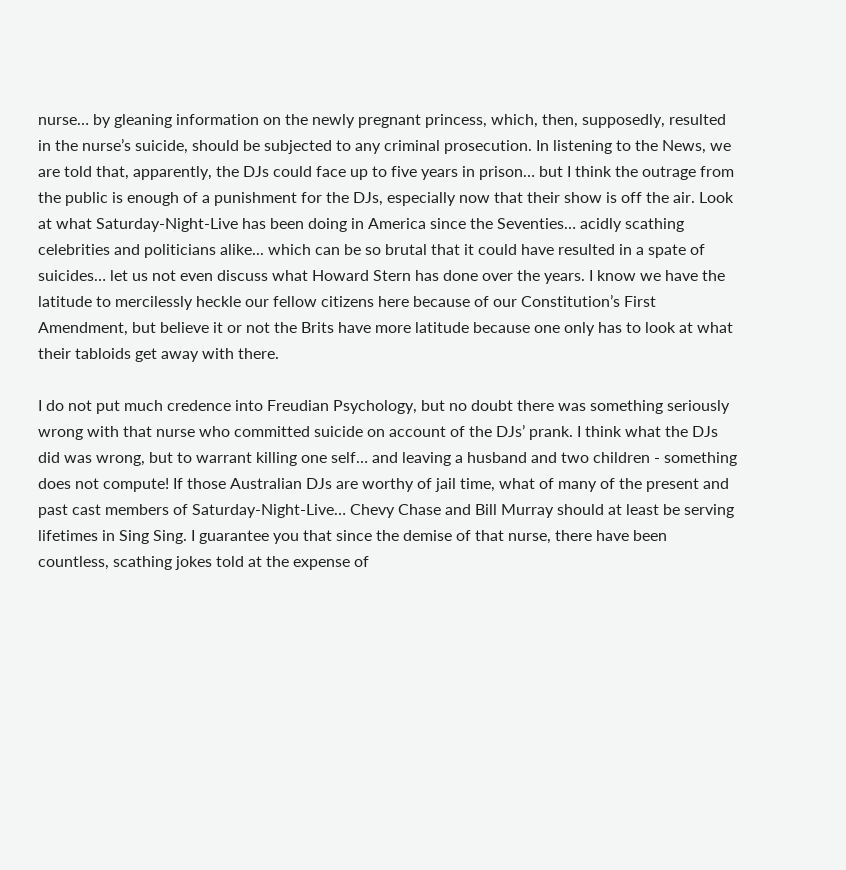nurse… by gleaning information on the newly pregnant princess, which, then, supposedly, resulted in the nurse’s suicide, should be subjected to any criminal prosecution. In listening to the News, we are told that, apparently, the DJs could face up to five years in prison… but I think the outrage from the public is enough of a punishment for the DJs, especially now that their show is off the air. Look at what Saturday-Night-Live has been doing in America since the Seventies… acidly scathing celebrities and politicians alike... which can be so brutal that it could have resulted in a spate of suicides… let us not even discuss what Howard Stern has done over the years. I know we have the latitude to mercilessly heckle our fellow citizens here because of our Constitution’s First Amendment, but believe it or not the Brits have more latitude because one only has to look at what their tabloids get away with there.

I do not put much credence into Freudian Psychology, but no doubt there was something seriously wrong with that nurse who committed suicide on account of the DJs’ prank. I think what the DJs did was wrong, but to warrant killing one self… and leaving a husband and two children - something does not compute! If those Australian DJs are worthy of jail time, what of many of the present and past cast members of Saturday-Night-Live… Chevy Chase and Bill Murray should at least be serving lifetimes in Sing Sing. I guarantee you that since the demise of that nurse, there have been countless, scathing jokes told at the expense of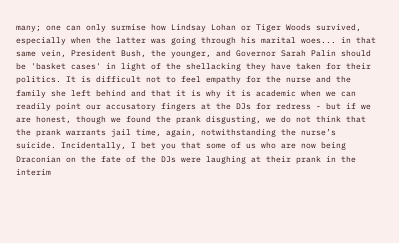many; one can only surmise how Lindsay Lohan or Tiger Woods survived, especially when the latter was going through his marital woes... in that same vein, President Bush, the younger, and Governor Sarah Palin should be 'basket cases' in light of the shellacking they have taken for their politics. It is difficult not to feel empathy for the nurse and the family she left behind and that it is why it is academic when we can readily point our accusatory fingers at the DJs for redress - but if we are honest, though we found the prank disgusting, we do not think that the prank warrants jail time, again, notwithstanding the nurse’s suicide. Incidentally, I bet you that some of us who are now being Draconian on the fate of the DJs were laughing at their prank in the interim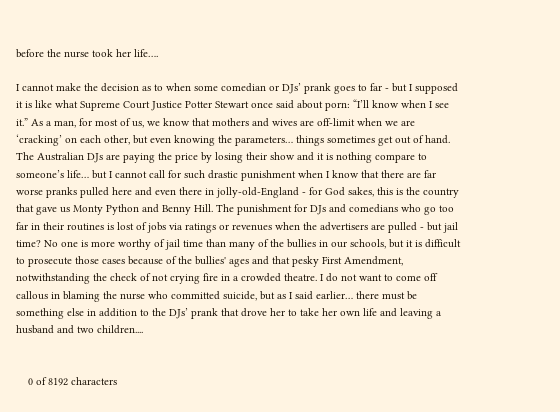before the nurse took her life….

I cannot make the decision as to when some comedian or DJs’ prank goes to far - but I supposed it is like what Supreme Court Justice Potter Stewart once said about porn: “I’ll know when I see it.” As a man, for most of us, we know that mothers and wives are off-limit when we are ‘cracking’ on each other, but even knowing the parameters… things sometimes get out of hand. The Australian DJs are paying the price by losing their show and it is nothing compare to someone’s life… but I cannot call for such drastic punishment when I know that there are far worse pranks pulled here and even there in jolly-old-England - for God sakes, this is the country that gave us Monty Python and Benny Hill. The punishment for DJs and comedians who go too far in their routines is lost of jobs via ratings or revenues when the advertisers are pulled - but jail time? No one is more worthy of jail time than many of the bullies in our schools, but it is difficult to prosecute those cases because of the bullies' ages and that pesky First Amendment, notwithstanding the check of not crying fire in a crowded theatre. I do not want to come off callous in blaming the nurse who committed suicide, but as I said earlier… there must be something else in addition to the DJs’ prank that drove her to take her own life and leaving a husband and two children....


    0 of 8192 characters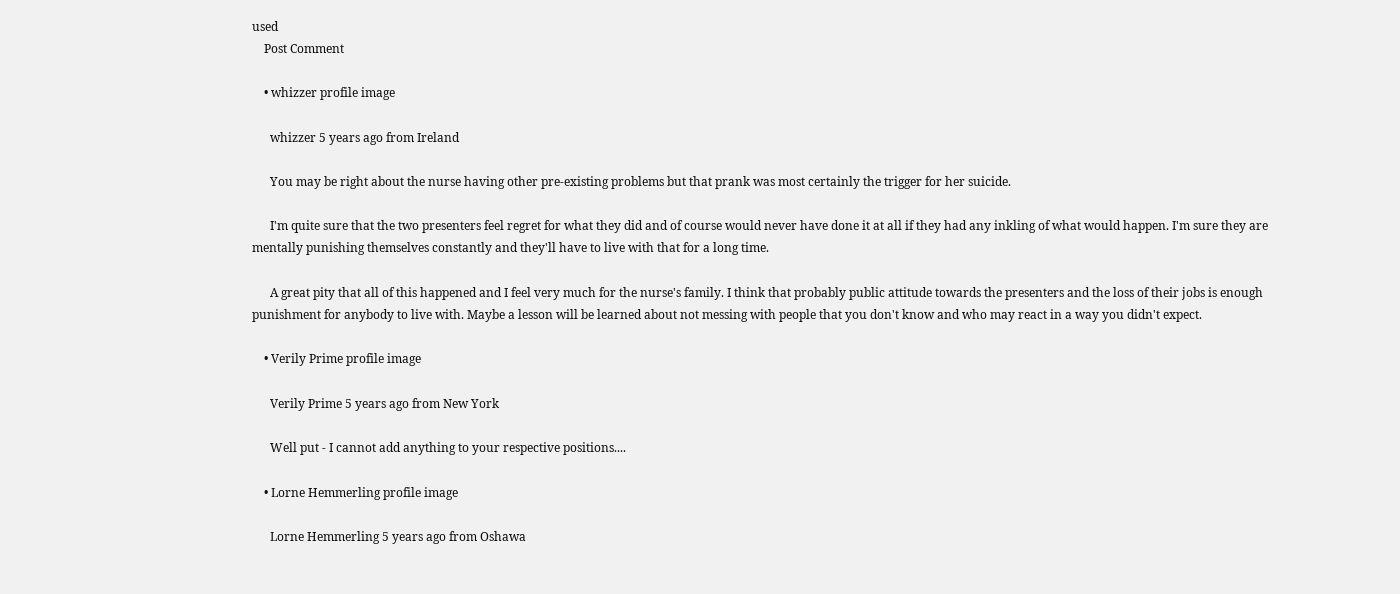used
    Post Comment

    • whizzer profile image

      whizzer 5 years ago from Ireland

      You may be right about the nurse having other pre-existing problems but that prank was most certainly the trigger for her suicide.

      I'm quite sure that the two presenters feel regret for what they did and of course would never have done it at all if they had any inkling of what would happen. I'm sure they are mentally punishing themselves constantly and they'll have to live with that for a long time.

      A great pity that all of this happened and I feel very much for the nurse's family. I think that probably public attitude towards the presenters and the loss of their jobs is enough punishment for anybody to live with. Maybe a lesson will be learned about not messing with people that you don't know and who may react in a way you didn't expect.

    • Verily Prime profile image

      Verily Prime 5 years ago from New York

      Well put - I cannot add anything to your respective positions....

    • Lorne Hemmerling profile image

      Lorne Hemmerling 5 years ago from Oshawa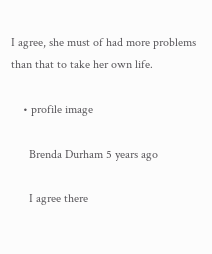I agree, she must of had more problems than that to take her own life.

    • profile image

      Brenda Durham 5 years ago

      I agree there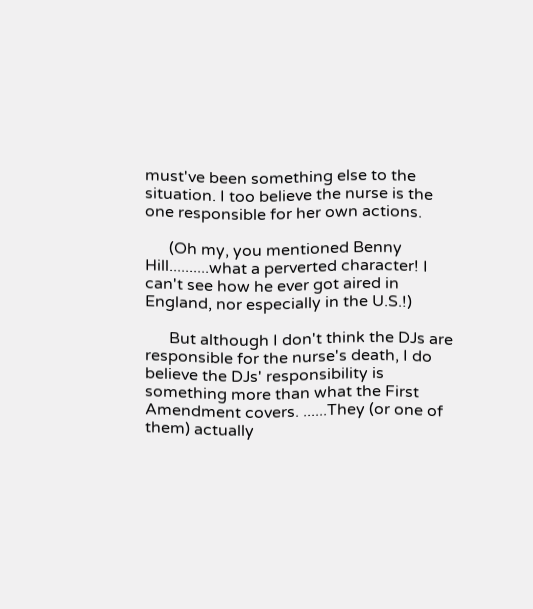must've been something else to the situation. I too believe the nurse is the one responsible for her own actions.

      (Oh my, you mentioned Benny Hill..........what a perverted character! I can't see how he ever got aired in England, nor especially in the U.S.!)

      But although I don't think the DJs are responsible for the nurse's death, I do believe the DJs' responsibility is something more than what the First Amendment covers. ......They (or one of them) actually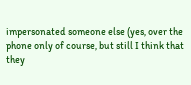impersonated someone else (yes, over the phone only of course, but still I think that they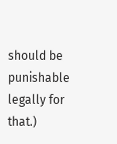should be punishable legally for that.)